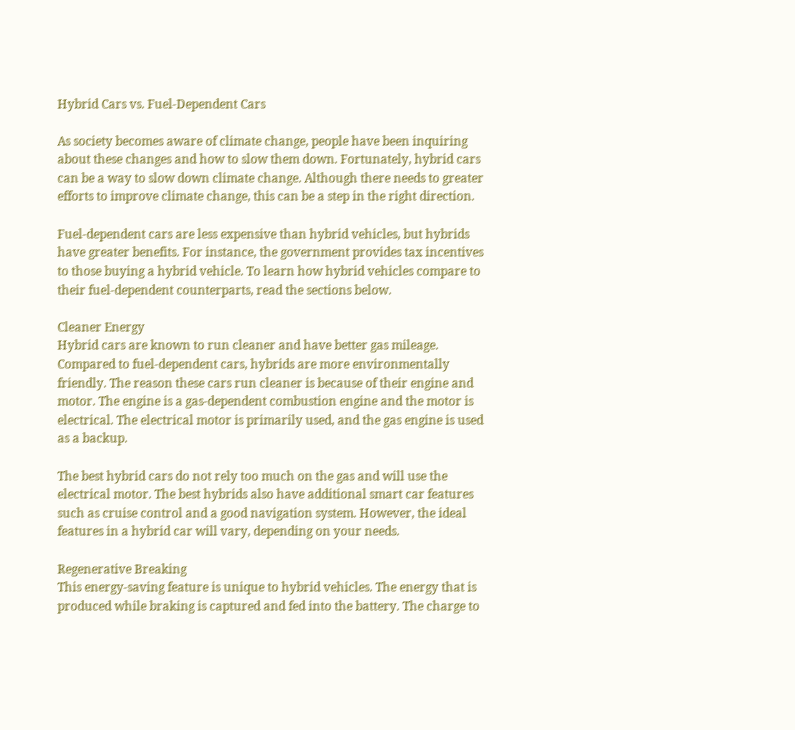Hybrid Cars vs. Fuel-Dependent Cars

As society becomes aware of climate change, people have been inquiring about these changes and how to slow them down. Fortunately, hybrid cars can be a way to slow down climate change. Although there needs to greater efforts to improve climate change, this can be a step in the right direction.

Fuel-dependent cars are less expensive than hybrid vehicles, but hybrids have greater benefits. For instance, the government provides tax incentives to those buying a hybrid vehicle. To learn how hybrid vehicles compare to their fuel-dependent counterparts, read the sections below.

Cleaner Energy
Hybrid cars are known to run cleaner and have better gas mileage. Compared to fuel-dependent cars, hybrids are more environmentally friendly. The reason these cars run cleaner is because of their engine and motor. The engine is a gas-dependent combustion engine and the motor is electrical. The electrical motor is primarily used, and the gas engine is used as a backup.

The best hybrid cars do not rely too much on the gas and will use the electrical motor. The best hybrids also have additional smart car features such as cruise control and a good navigation system. However, the ideal features in a hybrid car will vary, depending on your needs.

Regenerative Breaking
This energy-saving feature is unique to hybrid vehicles. The energy that is produced while braking is captured and fed into the battery. The charge to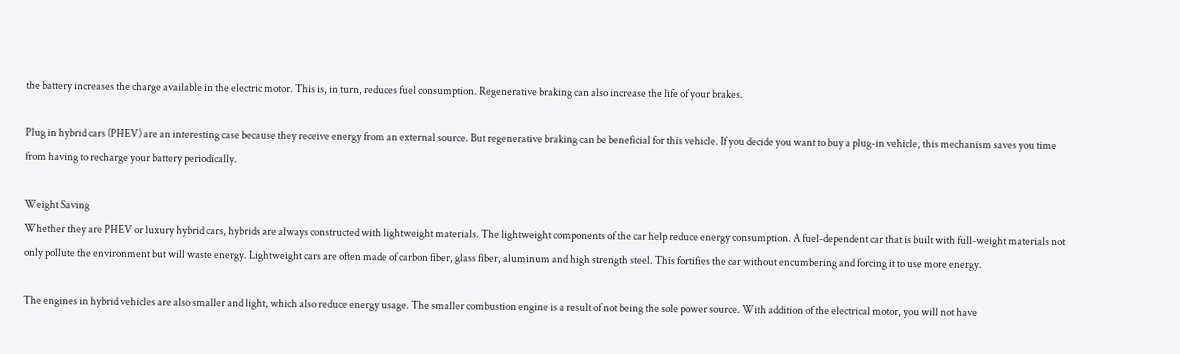the battery increases the charge available in the electric motor. This is, in turn, reduces fuel consumption. Regenerative braking can also increase the life of your brakes.

Plug in hybrid cars (PHEV) are an interesting case because they receive energy from an external source. But regenerative braking can be beneficial for this vehicle. If you decide you want to buy a plug-in vehicle, this mechanism saves you time from having to recharge your battery periodically.

Weight Saving
Whether they are PHEV or luxury hybrid cars, hybrids are always constructed with lightweight materials. The lightweight components of the car help reduce energy consumption. A fuel-dependent car that is built with full-weight materials not only pollute the environment but will waste energy. Lightweight cars are often made of carbon fiber, glass fiber, aluminum and high strength steel. This fortifies the car without encumbering and forcing it to use more energy.

The engines in hybrid vehicles are also smaller and light, which also reduce energy usage. The smaller combustion engine is a result of not being the sole power source. With addition of the electrical motor, you will not have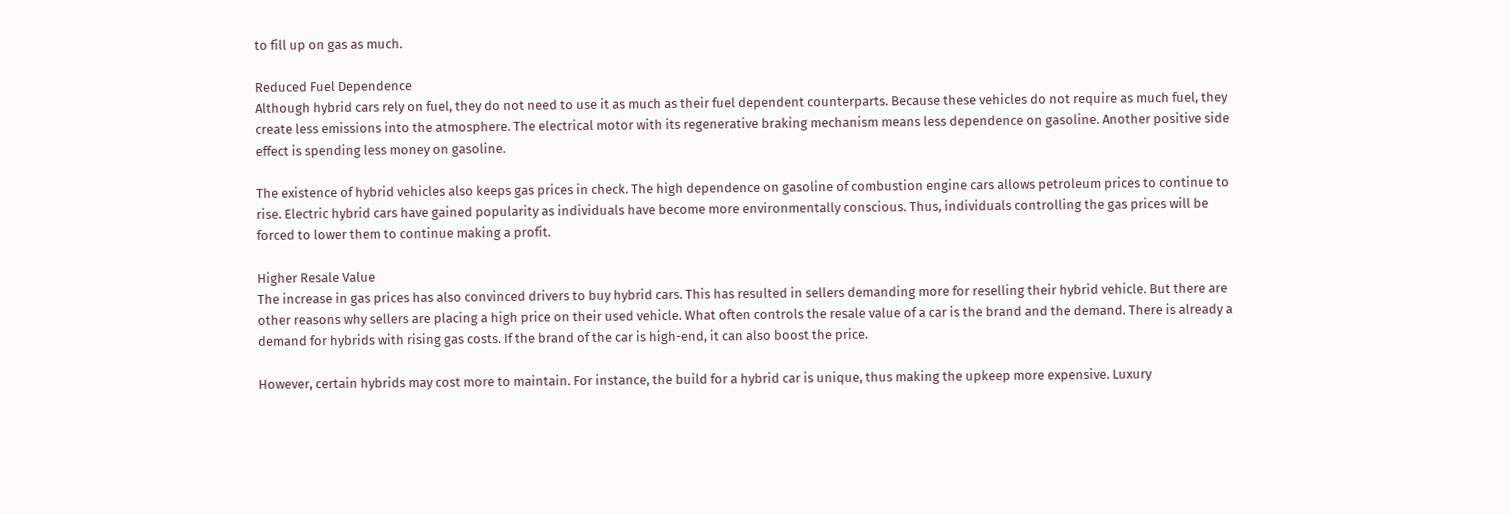to fill up on gas as much.

Reduced Fuel Dependence
Although hybrid cars rely on fuel, they do not need to use it as much as their fuel dependent counterparts. Because these vehicles do not require as much fuel, they create less emissions into the atmosphere. The electrical motor with its regenerative braking mechanism means less dependence on gasoline. Another positive side effect is spending less money on gasoline.

The existence of hybrid vehicles also keeps gas prices in check. The high dependence on gasoline of combustion engine cars allows petroleum prices to continue to rise. Electric hybrid cars have gained popularity as individuals have become more environmentally conscious. Thus, individuals controlling the gas prices will be forced to lower them to continue making a profit.

Higher Resale Value
The increase in gas prices has also convinced drivers to buy hybrid cars. This has resulted in sellers demanding more for reselling their hybrid vehicle. But there are other reasons why sellers are placing a high price on their used vehicle. What often controls the resale value of a car is the brand and the demand. There is already a demand for hybrids with rising gas costs. If the brand of the car is high-end, it can also boost the price.

However, certain hybrids may cost more to maintain. For instance, the build for a hybrid car is unique, thus making the upkeep more expensive. Luxury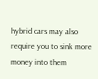hybrid cars may also require you to sink more money into them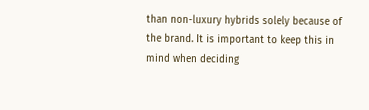than non-luxury hybrids solely because of the brand. It is important to keep this in mind when deciding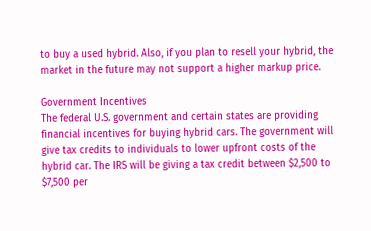to buy a used hybrid. Also, if you plan to resell your hybrid, the market in the future may not support a higher markup price.

Government Incentives
The federal U.S. government and certain states are providing financial incentives for buying hybrid cars. The government will give tax credits to individuals to lower upfront costs of the hybrid car. The IRS will be giving a tax credit between $2,500 to $7,500 per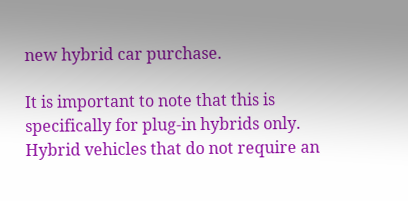new hybrid car purchase.

It is important to note that this is specifically for plug-in hybrids only. Hybrid vehicles that do not require an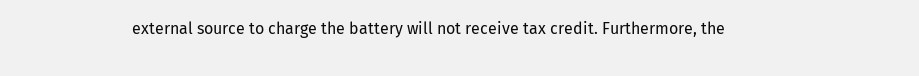external source to charge the battery will not receive tax credit. Furthermore, the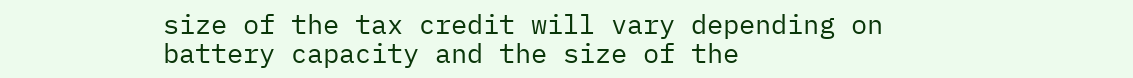size of the tax credit will vary depending on battery capacity and the size of the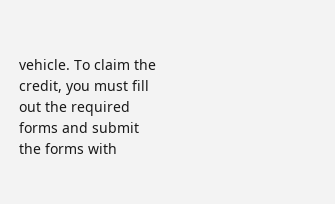vehicle. To claim the credit, you must fill out the required forms and submit the forms with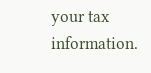your tax information.